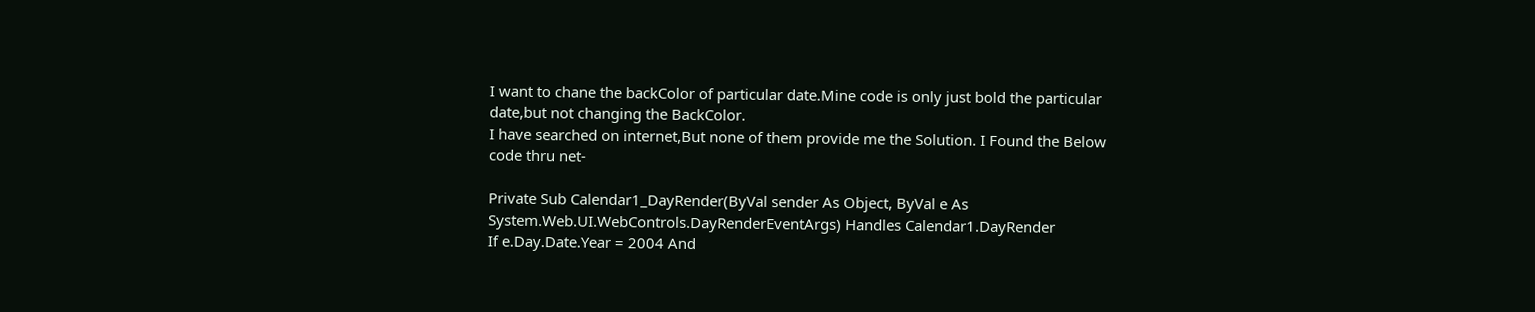I want to chane the backColor of particular date.Mine code is only just bold the particular date,but not changing the BackColor.
I have searched on internet,But none of them provide me the Solution. I Found the Below code thru net-

Private Sub Calendar1_DayRender(ByVal sender As Object, ByVal e As System.Web.UI.WebControls.DayRenderEventArgs) Handles Calendar1.DayRender
If e.Day.Date.Year = 2004 And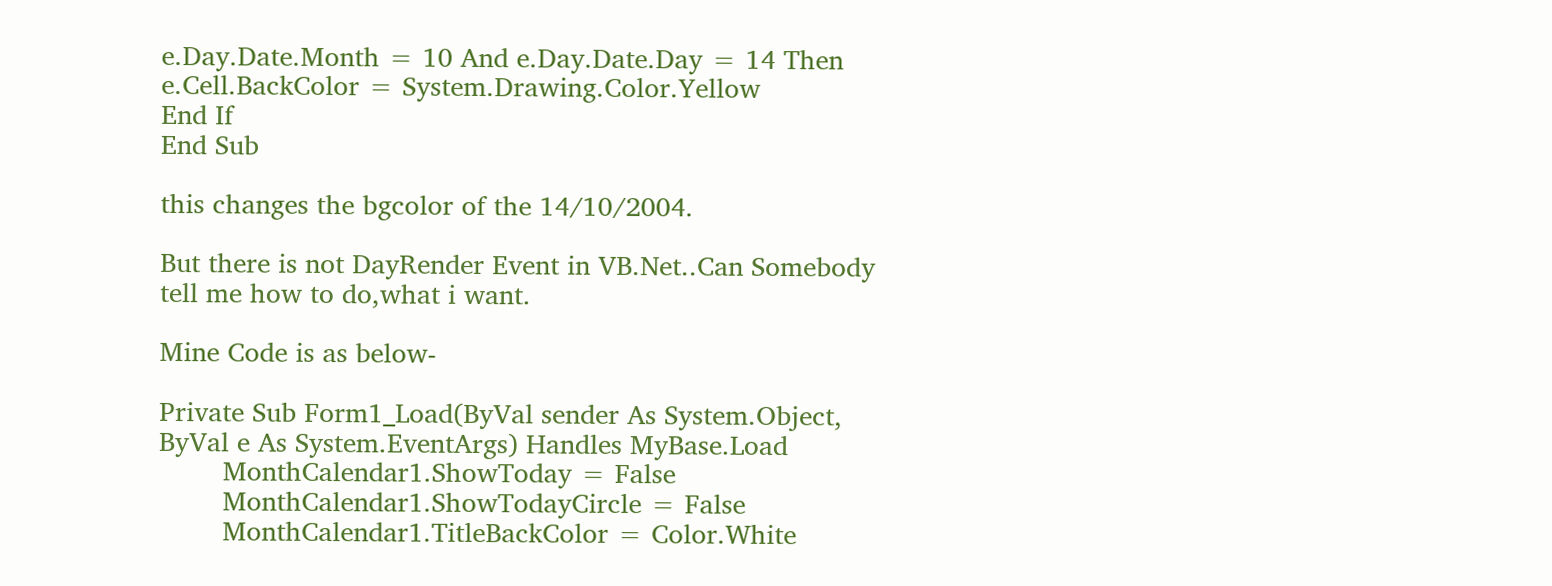e.Day.Date.Month = 10 And e.Day.Date.Day = 14 Then
e.Cell.BackColor = System.Drawing.Color.Yellow
End If
End Sub

this changes the bgcolor of the 14/10/2004.

But there is not DayRender Event in VB.Net..Can Somebody tell me how to do,what i want.

Mine Code is as below-

Private Sub Form1_Load(ByVal sender As System.Object, ByVal e As System.EventArgs) Handles MyBase.Load
        MonthCalendar1.ShowToday = False
        MonthCalendar1.ShowTodayCircle = False
        MonthCalendar1.TitleBackColor = Color.White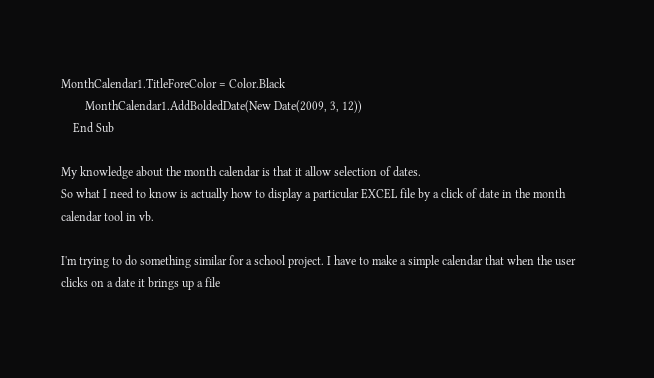MonthCalendar1.TitleForeColor = Color.Black
        MonthCalendar1.AddBoldedDate(New Date(2009, 3, 12))
    End Sub

My knowledge about the month calendar is that it allow selection of dates.
So what I need to know is actually how to display a particular EXCEL file by a click of date in the month calendar tool in vb.

I'm trying to do something similar for a school project. I have to make a simple calendar that when the user clicks on a date it brings up a file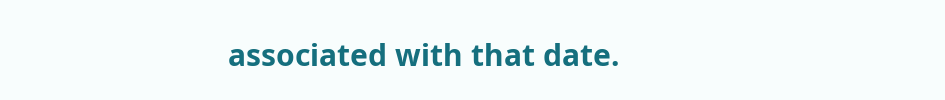associated with that date.